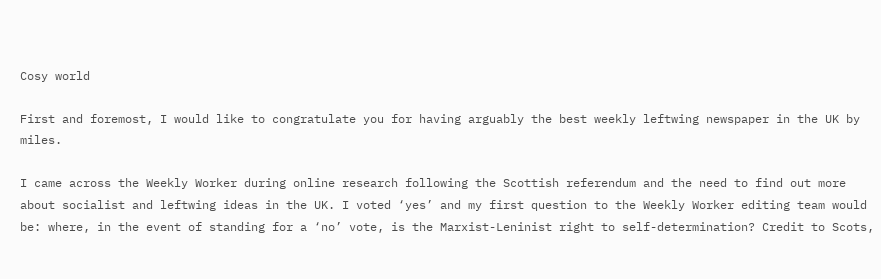Cosy world

First and foremost, I would like to congratulate you for having arguably the best weekly leftwing newspaper in the UK by miles.

I came across the Weekly Worker during online research following the Scottish referendum and the need to find out more about socialist and leftwing ideas in the UK. I voted ‘yes’ and my first question to the Weekly Worker editing team would be: where, in the event of standing for a ‘no’ vote, is the Marxist-Leninist right to self-determination? Credit to Scots,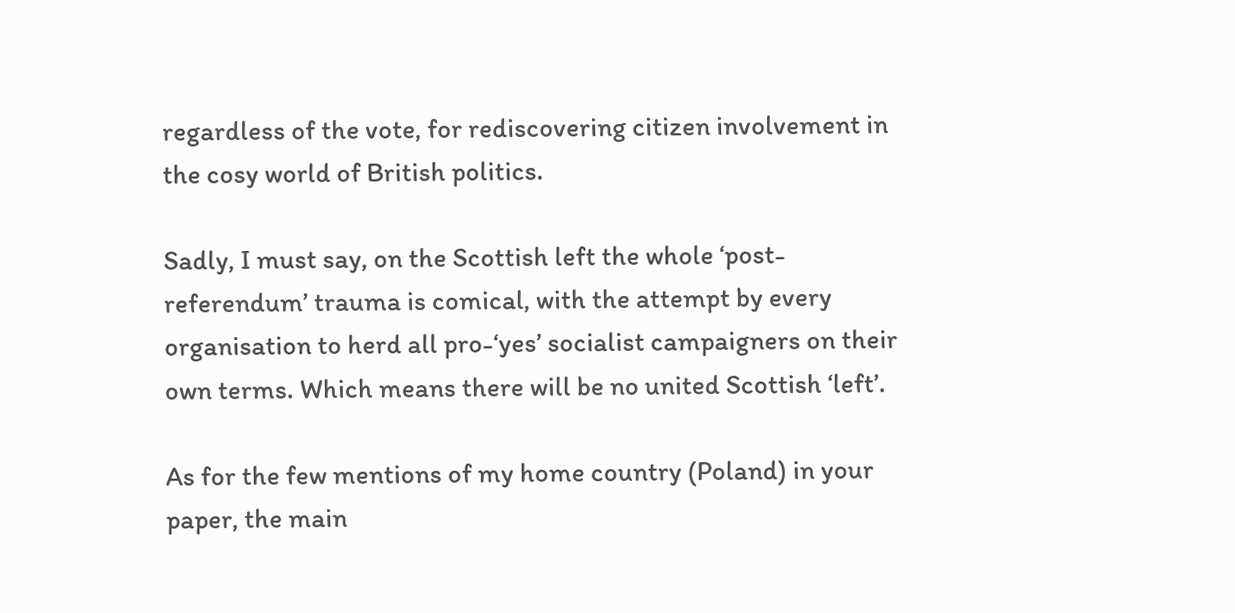regardless of the vote, for rediscovering citizen involvement in the cosy world of British politics.

Sadly, I must say, on the Scottish left the whole ‘post-referendum’ trauma is comical, with the attempt by every organisation to herd all pro-‘yes’ socialist campaigners on their own terms. Which means there will be no united Scottish ‘left’.

As for the few mentions of my home country (Poland) in your paper, the main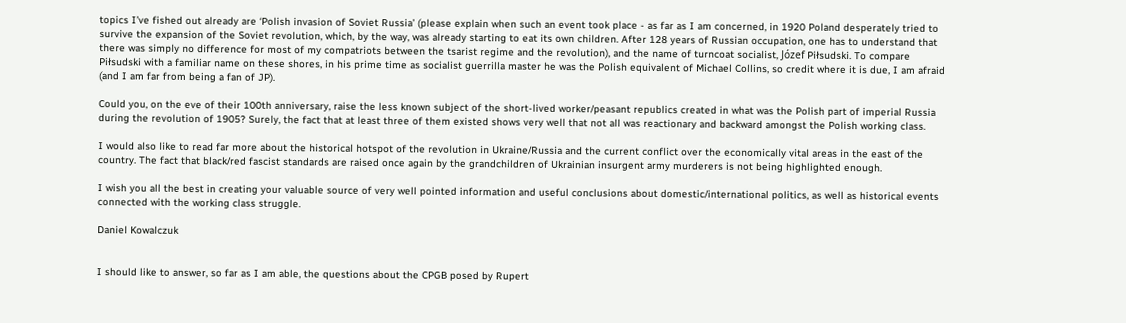topics I’ve fished out already are ‘Polish invasion of Soviet Russia’ (please explain when such an event took place - as far as I am concerned, in 1920 Poland desperately tried to survive the expansion of the Soviet revolution, which, by the way, was already starting to eat its own children. After 128 years of Russian occupation, one has to understand that there was simply no difference for most of my compatriots between the tsarist regime and the revolution), and the name of turncoat socialist, Józef Piłsudski. To compare Piłsudski with a familiar name on these shores, in his prime time as socialist guerrilla master he was the Polish equivalent of Michael Collins, so credit where it is due, I am afraid (and I am far from being a fan of JP).

Could you, on the eve of their 100th anniversary, raise the less known subject of the short-lived worker/peasant republics created in what was the Polish part of imperial Russia during the revolution of 1905? Surely, the fact that at least three of them existed shows very well that not all was reactionary and backward amongst the Polish working class.

I would also like to read far more about the historical hotspot of the revolution in Ukraine/Russia and the current conflict over the economically vital areas in the east of the country. The fact that black/red fascist standards are raised once again by the grandchildren of Ukrainian insurgent army murderers is not being highlighted enough.

I wish you all the best in creating your valuable source of very well pointed information and useful conclusions about domestic/international politics, as well as historical events connected with the working class struggle.

Daniel Kowalczuk


I should like to answer, so far as I am able, the questions about the CPGB posed by Rupert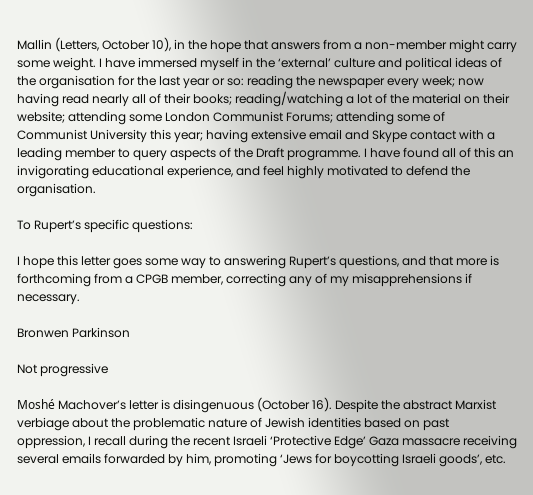Mallin (Letters, October 10), in the hope that answers from a non-member might carry some weight. I have immersed myself in the ‘external’ culture and political ideas of the organisation for the last year or so: reading the newspaper every week; now having read nearly all of their books; reading/watching a lot of the material on their website; attending some London Communist Forums; attending some of Communist University this year; having extensive email and Skype contact with a leading member to query aspects of the Draft programme. I have found all of this an invigorating educational experience, and feel highly motivated to defend the organisation.

To Rupert’s specific questions:

I hope this letter goes some way to answering Rupert’s questions, and that more is forthcoming from a CPGB member, correcting any of my misapprehensions if necessary.

Bronwen Parkinson

Not progressive

Moshé Machover’s letter is disingenuous (October 16). Despite the abstract Marxist verbiage about the problematic nature of Jewish identities based on past oppression, I recall during the recent Israeli ‘Protective Edge’ Gaza massacre receiving several emails forwarded by him, promoting ‘Jews for boycotting Israeli goods’, etc.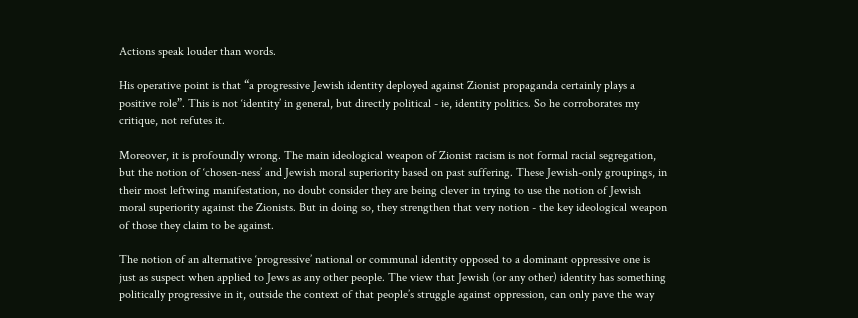Actions speak louder than words.

His operative point is that “a progressive Jewish identity deployed against Zionist propaganda certainly plays a positive role”. This is not ‘identity’ in general, but directly political - ie, identity politics. So he corroborates my critique, not refutes it.

Moreover, it is profoundly wrong. The main ideological weapon of Zionist racism is not formal racial segregation, but the notion of ‘chosen-ness’ and Jewish moral superiority based on past suffering. These Jewish-only groupings, in their most leftwing manifestation, no doubt consider they are being clever in trying to use the notion of Jewish moral superiority against the Zionists. But in doing so, they strengthen that very notion - the key ideological weapon of those they claim to be against.

The notion of an alternative ‘progressive’ national or communal identity opposed to a dominant oppressive one is just as suspect when applied to Jews as any other people. The view that Jewish (or any other) identity has something politically progressive in it, outside the context of that people’s struggle against oppression, can only pave the way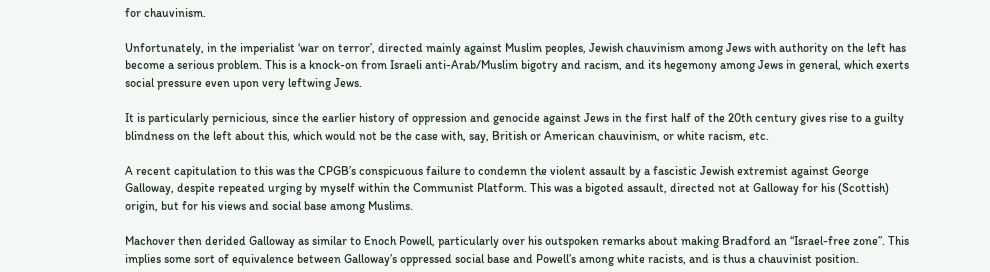for chauvinism.

Unfortunately, in the imperialist ‘war on terror’, directed mainly against Muslim peoples, Jewish chauvinism among Jews with authority on the left has become a serious problem. This is a knock-on from Israeli anti-Arab/Muslim bigotry and racism, and its hegemony among Jews in general, which exerts social pressure even upon very leftwing Jews.

It is particularly pernicious, since the earlier history of oppression and genocide against Jews in the first half of the 20th century gives rise to a guilty blindness on the left about this, which would not be the case with, say, British or American chauvinism, or white racism, etc.

A recent capitulation to this was the CPGB’s conspicuous failure to condemn the violent assault by a fascistic Jewish extremist against George Galloway, despite repeated urging by myself within the Communist Platform. This was a bigoted assault, directed not at Galloway for his (Scottish) origin, but for his views and social base among Muslims.

Machover then derided Galloway as similar to Enoch Powell, particularly over his outspoken remarks about making Bradford an “Israel-free zone”. This implies some sort of equivalence between Galloway’s oppressed social base and Powell’s among white racists, and is thus a chauvinist position.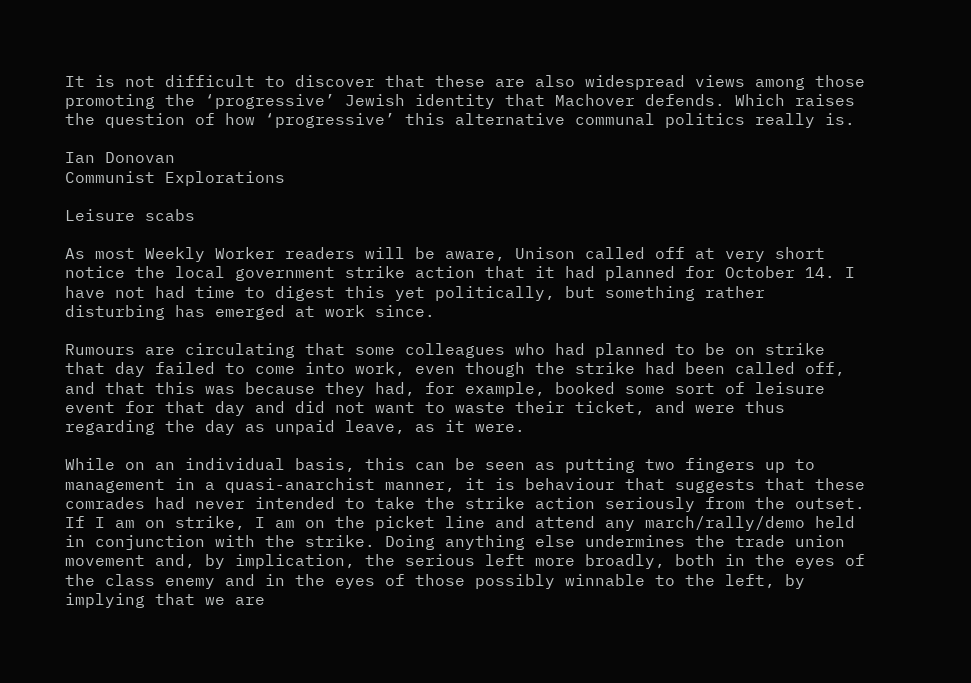It is not difficult to discover that these are also widespread views among those promoting the ‘progressive’ Jewish identity that Machover defends. Which raises the question of how ‘progressive’ this alternative communal politics really is.

Ian Donovan
Communist Explorations

Leisure scabs

As most Weekly Worker readers will be aware, Unison called off at very short notice the local government strike action that it had planned for October 14. I have not had time to digest this yet politically, but something rather disturbing has emerged at work since.

Rumours are circulating that some colleagues who had planned to be on strike that day failed to come into work, even though the strike had been called off, and that this was because they had, for example, booked some sort of leisure event for that day and did not want to waste their ticket, and were thus regarding the day as unpaid leave, as it were.

While on an individual basis, this can be seen as putting two fingers up to management in a quasi-anarchist manner, it is behaviour that suggests that these comrades had never intended to take the strike action seriously from the outset. If I am on strike, I am on the picket line and attend any march/rally/demo held in conjunction with the strike. Doing anything else undermines the trade union movement and, by implication, the serious left more broadly, both in the eyes of the class enemy and in the eyes of those possibly winnable to the left, by implying that we are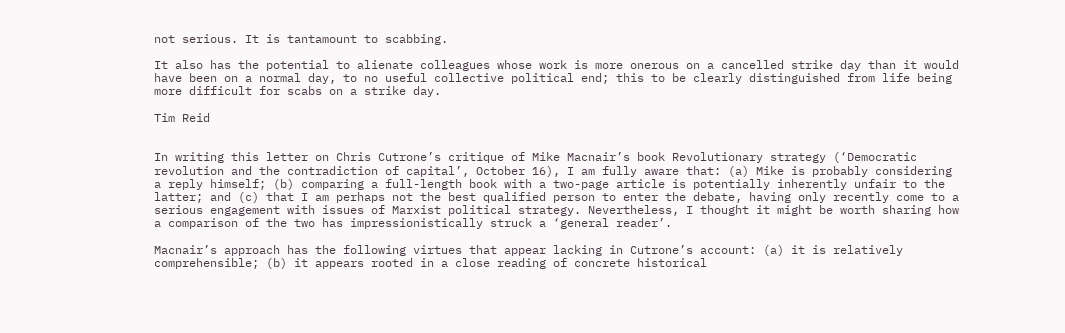not serious. It is tantamount to scabbing.

It also has the potential to alienate colleagues whose work is more onerous on a cancelled strike day than it would have been on a normal day, to no useful collective political end; this to be clearly distinguished from life being more difficult for scabs on a strike day.

Tim Reid


In writing this letter on Chris Cutrone’s critique of Mike Macnair’s book Revolutionary strategy (‘Democratic revolution and the contradiction of capital’, October 16), I am fully aware that: (a) Mike is probably considering a reply himself; (b) comparing a full-length book with a two-page article is potentially inherently unfair to the latter; and (c) that I am perhaps not the best qualified person to enter the debate, having only recently come to a serious engagement with issues of Marxist political strategy. Nevertheless, I thought it might be worth sharing how a comparison of the two has impressionistically struck a ‘general reader’.

Macnair’s approach has the following virtues that appear lacking in Cutrone’s account: (a) it is relatively comprehensible; (b) it appears rooted in a close reading of concrete historical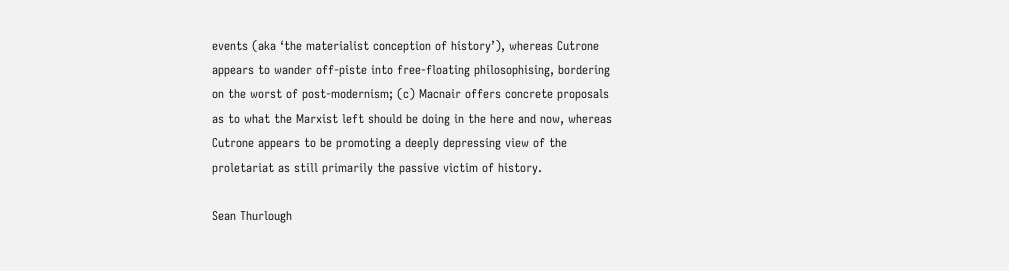events (aka ‘the materialist conception of history’), whereas Cutrone appears to wander off-piste into free-floating philosophising, bordering on the worst of post-modernism; (c) Macnair offers concrete proposals as to what the Marxist left should be doing in the here and now, whereas Cutrone appears to be promoting a deeply depressing view of the proletariat as still primarily the passive victim of history.

Sean Thurlough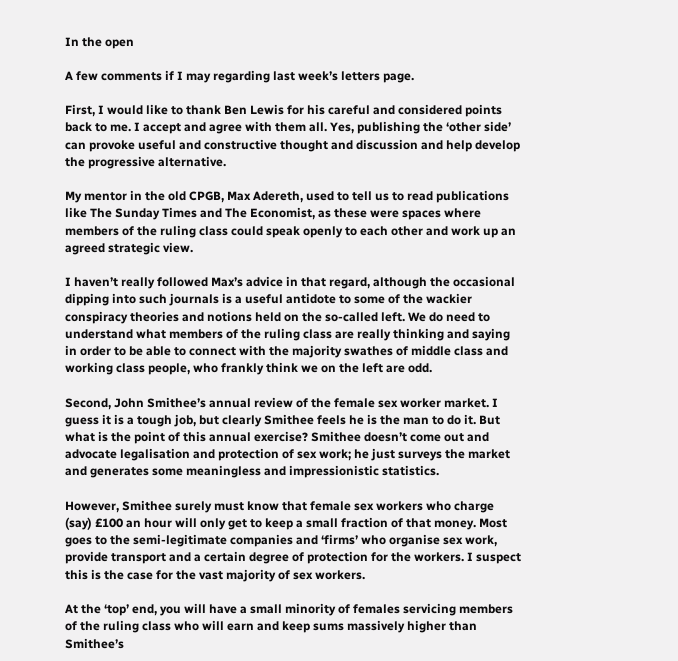In the open

A few comments if I may regarding last week’s letters page.

First, I would like to thank Ben Lewis for his careful and considered points back to me. I accept and agree with them all. Yes, publishing the ‘other side’ can provoke useful and constructive thought and discussion and help develop the progressive alternative.

My mentor in the old CPGB, Max Adereth, used to tell us to read publications like The Sunday Times and The Economist, as these were spaces where members of the ruling class could speak openly to each other and work up an agreed strategic view.

I haven’t really followed Max’s advice in that regard, although the occasional dipping into such journals is a useful antidote to some of the wackier conspiracy theories and notions held on the so-called left. We do need to understand what members of the ruling class are really thinking and saying in order to be able to connect with the majority swathes of middle class and working class people, who frankly think we on the left are odd.

Second, John Smithee’s annual review of the female sex worker market. I guess it is a tough job, but clearly Smithee feels he is the man to do it. But what is the point of this annual exercise? Smithee doesn’t come out and advocate legalisation and protection of sex work; he just surveys the market and generates some meaningless and impressionistic statistics.

However, Smithee surely must know that female sex workers who charge (say) £100 an hour will only get to keep a small fraction of that money. Most goes to the semi-legitimate companies and ‘firms’ who organise sex work, provide transport and a certain degree of protection for the workers. I suspect this is the case for the vast majority of sex workers.

At the ‘top’ end, you will have a small minority of females servicing members of the ruling class who will earn and keep sums massively higher than Smithee’s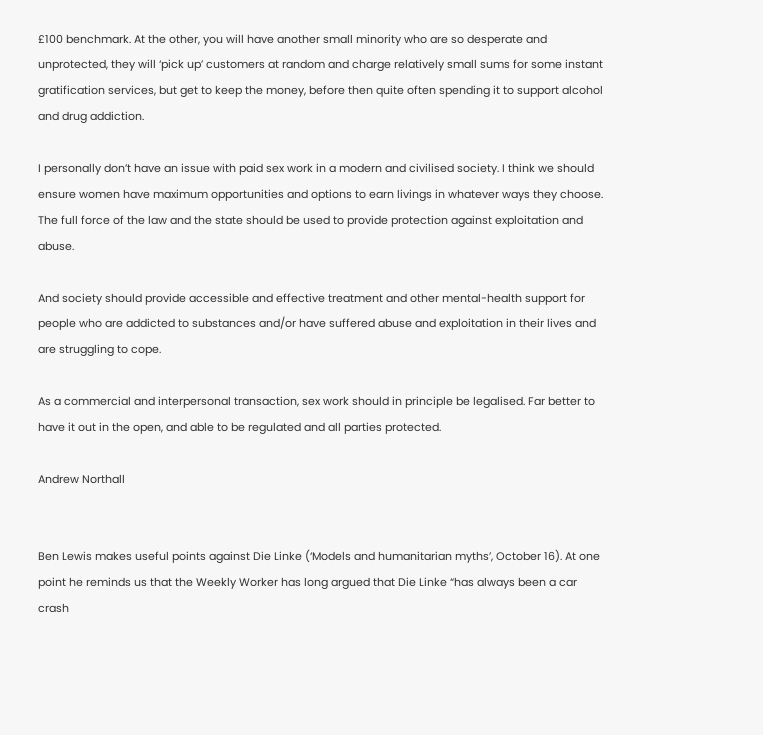£100 benchmark. At the other, you will have another small minority who are so desperate and unprotected, they will ‘pick up’ customers at random and charge relatively small sums for some instant gratification services, but get to keep the money, before then quite often spending it to support alcohol and drug addiction.

I personally don’t have an issue with paid sex work in a modern and civilised society. I think we should ensure women have maximum opportunities and options to earn livings in whatever ways they choose. The full force of the law and the state should be used to provide protection against exploitation and abuse.

And society should provide accessible and effective treatment and other mental-health support for people who are addicted to substances and/or have suffered abuse and exploitation in their lives and are struggling to cope.

As a commercial and interpersonal transaction, sex work should in principle be legalised. Far better to have it out in the open, and able to be regulated and all parties protected.

Andrew Northall


Ben Lewis makes useful points against Die Linke (‘Models and humanitarian myths’, October 16). At one point he reminds us that the Weekly Worker has long argued that Die Linke “has always been a car crash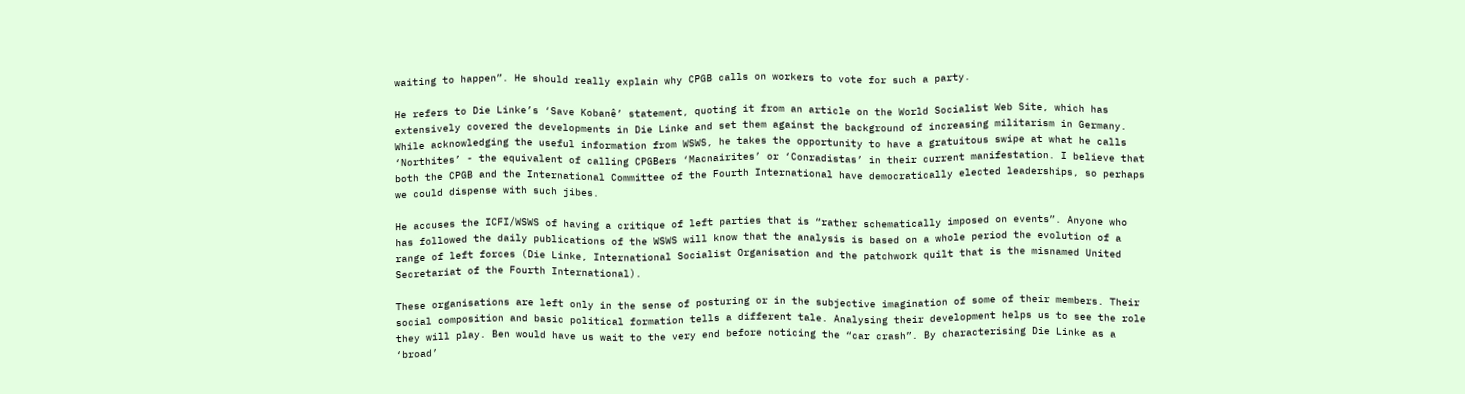waiting to happen”. He should really explain why CPGB calls on workers to vote for such a party.

He refers to Die Linke’s ‘Save Kobanê’ statement, quoting it from an article on the World Socialist Web Site, which has extensively covered the developments in Die Linke and set them against the background of increasing militarism in Germany. While acknowledging the useful information from WSWS, he takes the opportunity to have a gratuitous swipe at what he calls ‘Northites’ - the equivalent of calling CPGBers ‘Macnairites’ or ‘Conradistas’ in their current manifestation. I believe that both the CPGB and the International Committee of the Fourth International have democratically elected leaderships, so perhaps we could dispense with such jibes.

He accuses the ICFI/WSWS of having a critique of left parties that is “rather schematically imposed on events”. Anyone who has followed the daily publications of the WSWS will know that the analysis is based on a whole period the evolution of a range of left forces (Die Linke, International Socialist Organisation and the patchwork quilt that is the misnamed United Secretariat of the Fourth International).

These organisations are left only in the sense of posturing or in the subjective imagination of some of their members. Their social composition and basic political formation tells a different tale. Analysing their development helps us to see the role they will play. Ben would have us wait to the very end before noticing the “car crash”. By characterising Die Linke as a ‘broad’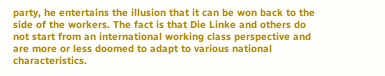party, he entertains the illusion that it can be won back to the side of the workers. The fact is that Die Linke and others do not start from an international working class perspective and are more or less doomed to adapt to various national characteristics.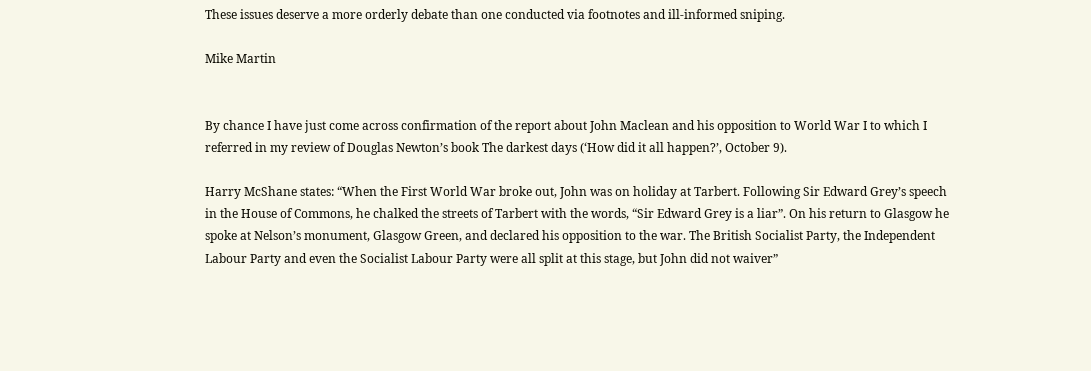These issues deserve a more orderly debate than one conducted via footnotes and ill-informed sniping.

Mike Martin


By chance I have just come across confirmation of the report about John Maclean and his opposition to World War I to which I referred in my review of Douglas Newton’s book The darkest days (‘How did it all happen?’, October 9).

Harry McShane states: “When the First World War broke out, John was on holiday at Tarbert. Following Sir Edward Grey’s speech in the House of Commons, he chalked the streets of Tarbert with the words, “Sir Edward Grey is a liar”. On his return to Glasgow he spoke at Nelson’s monument, Glasgow Green, and declared his opposition to the war. The British Socialist Party, the Independent Labour Party and even the Socialist Labour Party were all split at this stage, but John did not waiver”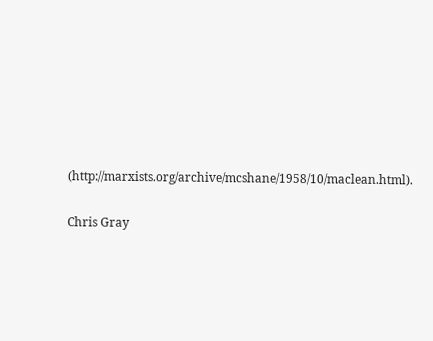(http://marxists.org/archive/mcshane/1958/10/maclean.html).

Chris Gray